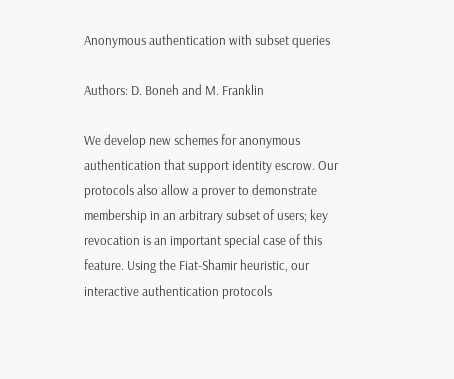Anonymous authentication with subset queries

Authors: D. Boneh and M. Franklin

We develop new schemes for anonymous authentication that support identity escrow. Our protocols also allow a prover to demonstrate membership in an arbitrary subset of users; key revocation is an important special case of this feature. Using the Fiat-Shamir heuristic, our interactive authentication protocols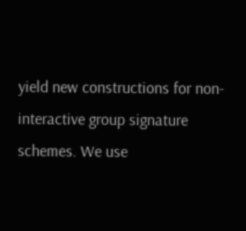yield new constructions for non-interactive group signature schemes. We use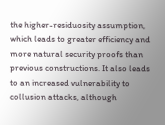the higher-residuosity assumption, which leads to greater efficiency and more natural security proofs than previous constructions. It also leads to an increased vulnerability to collusion attacks, although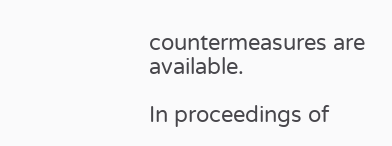countermeasures are available.

In proceedings of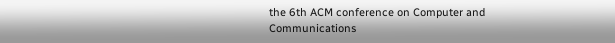the 6th ACM conference on Computer and Communications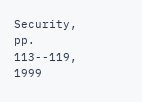Security, pp. 113--119, 1999